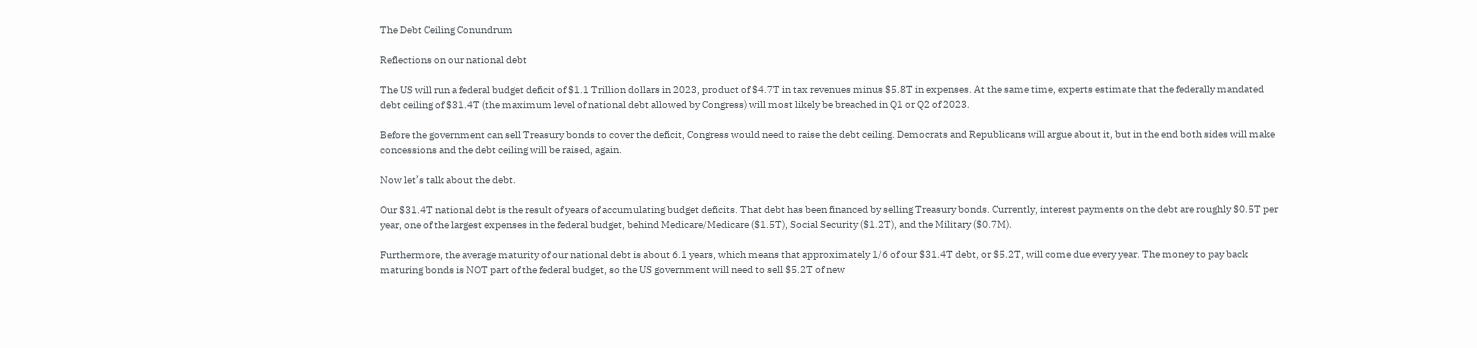The Debt Ceiling Conundrum

Reflections on our national debt

The US will run a federal budget deficit of $1.1 Trillion dollars in 2023, product of $4.7T in tax revenues minus $5.8T in expenses. At the same time, experts estimate that the federally mandated debt ceiling of $31.4T (the maximum level of national debt allowed by Congress) will most likely be breached in Q1 or Q2 of 2023.

Before the government can sell Treasury bonds to cover the deficit, Congress would need to raise the debt ceiling. Democrats and Republicans will argue about it, but in the end both sides will make concessions and the debt ceiling will be raised, again.

Now let’s talk about the debt.

Our $31.4T national debt is the result of years of accumulating budget deficits. That debt has been financed by selling Treasury bonds. Currently, interest payments on the debt are roughly $0.5T per year, one of the largest expenses in the federal budget, behind Medicare/Medicare ($1.5T), Social Security ($1.2T), and the Military ($0.7M).

Furthermore, the average maturity of our national debt is about 6.1 years, which means that approximately 1/6 of our $31.4T debt, or $5.2T, will come due every year. The money to pay back maturing bonds is NOT part of the federal budget, so the US government will need to sell $5.2T of new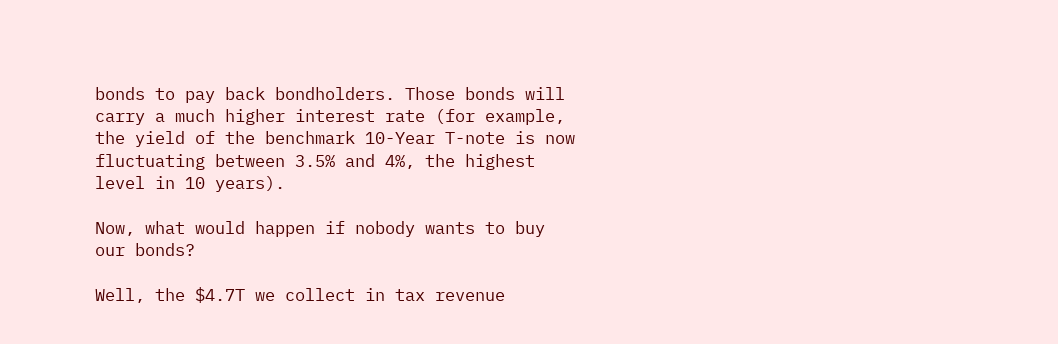bonds to pay back bondholders. Those bonds will carry a much higher interest rate (for example, the yield of the benchmark 10-Year T-note is now fluctuating between 3.5% and 4%, the highest level in 10 years).

Now, what would happen if nobody wants to buy our bonds?

Well, the $4.7T we collect in tax revenue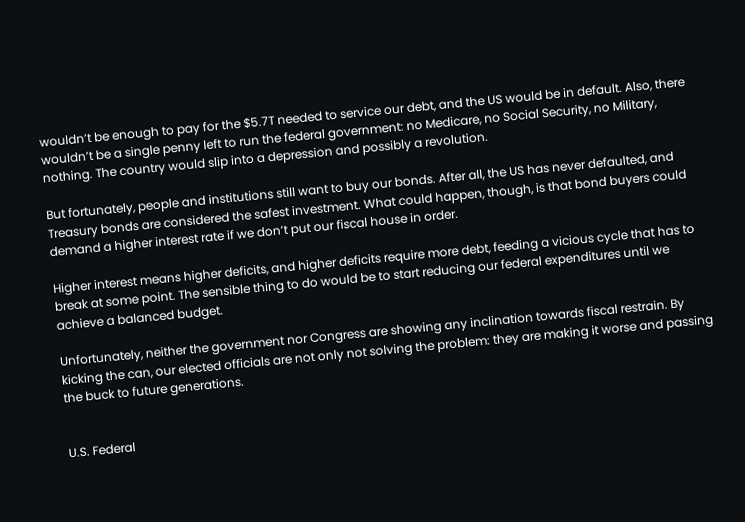wouldn’t be enough to pay for the $5.7T needed to service our debt, and the US would be in default. Also, there wouldn’t be a single penny left to run the federal government: no Medicare, no Social Security, no Military, nothing. The country would slip into a depression and possibly a revolution.

But fortunately, people and institutions still want to buy our bonds. After all, the US has never defaulted, and Treasury bonds are considered the safest investment. What could happen, though, is that bond buyers could demand a higher interest rate if we don’t put our fiscal house in order.

Higher interest means higher deficits, and higher deficits require more debt, feeding a vicious cycle that has to break at some point. The sensible thing to do would be to start reducing our federal expenditures until we achieve a balanced budget.

Unfortunately, neither the government nor Congress are showing any inclination towards fiscal restrain. By kicking the can, our elected officials are not only not solving the problem: they are making it worse and passing the buck to future generations.


U.S. Federal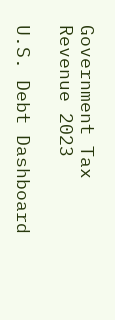Government Tax Revenue 2023

U.S. Debt Dashboard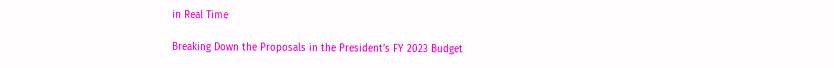in Real Time

Breaking Down the Proposals in the President’s FY 2023 Budget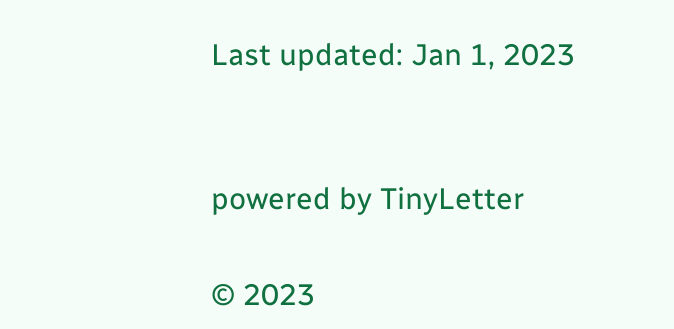Last updated: Jan 1, 2023


powered by TinyLetter

© 2023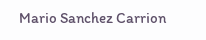Mario Sanchez Carrion